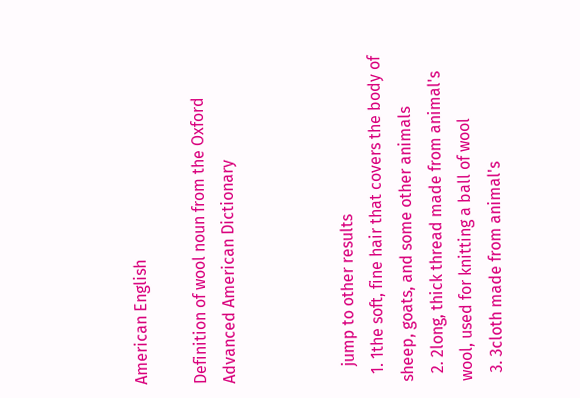American English

Definition of wool noun from the Oxford Advanced American Dictionary



    jump to other results
  1. 1the soft, fine hair that covers the body of sheep, goats, and some other animals
  2. 2long, thick thread made from animal's wool, used for knitting a ball of wool
  3. 3cloth made from animal's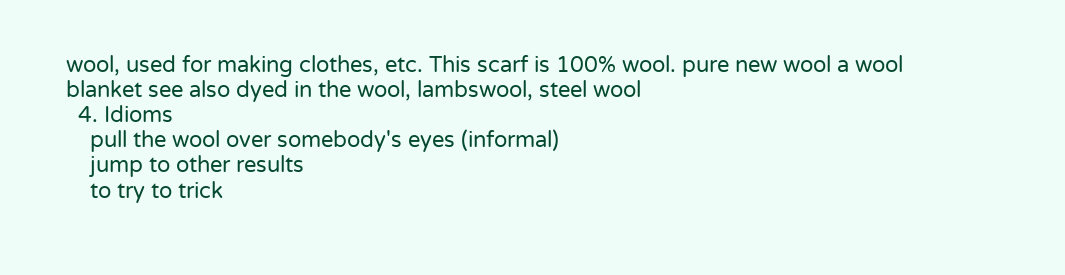wool, used for making clothes, etc. This scarf is 100% wool. pure new wool a wool blanket see also dyed in the wool, lambswool, steel wool
  4. Idioms
    pull the wool over somebody's eyes (informal)
    jump to other results
    to try to trick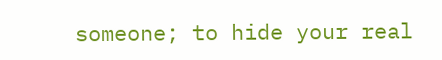someone; to hide your real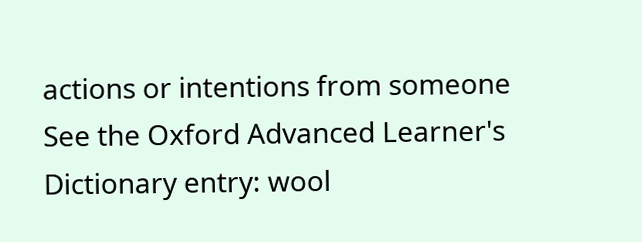actions or intentions from someone
See the Oxford Advanced Learner's Dictionary entry: wool